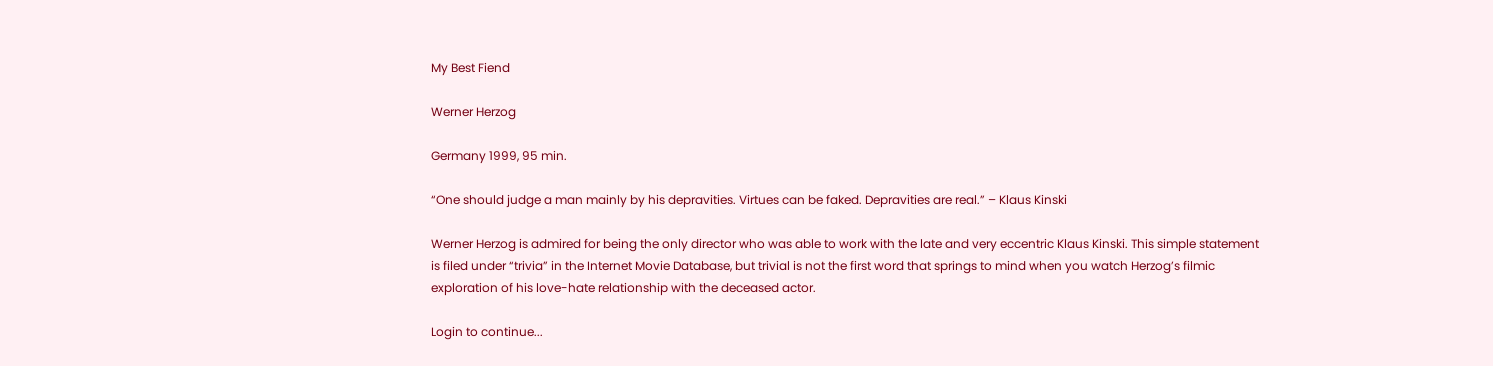My Best Fiend

Werner Herzog

Germany 1999, 95 min.

“One should judge a man mainly by his depravities. Virtues can be faked. Depravities are real.” – Klaus Kinski

Werner Herzog is admired for being the only director who was able to work with the late and very eccentric Klaus Kinski. This simple statement is filed under “trivia” in the Internet Movie Database, but trivial is not the first word that springs to mind when you watch Herzog’s filmic exploration of his love-hate relationship with the deceased actor.

Login to continue...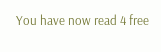You have now read 4 free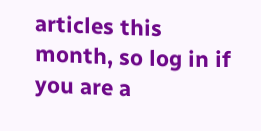articles this month, so log in if you are a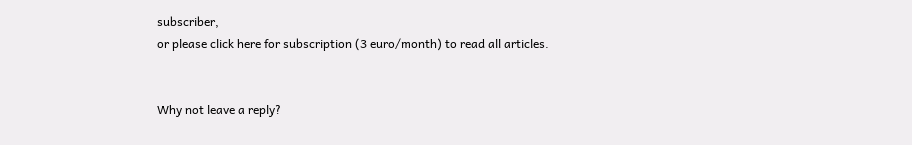subscriber,
or please click here for subscription (3 euro/month) to read all articles.


Why not leave a reply?